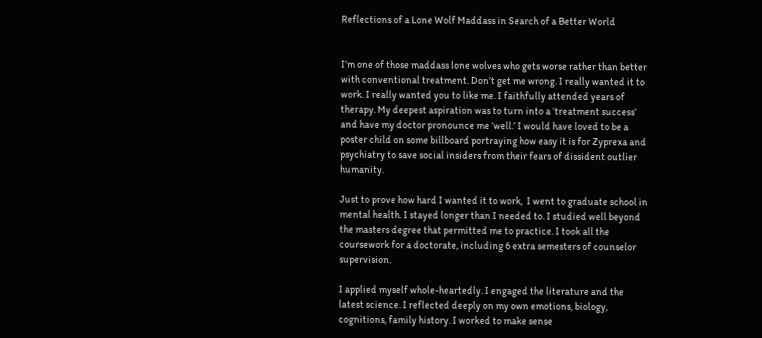Reflections of a Lone Wolf Maddass in Search of a Better World


I’m one of those maddass lone wolves who gets worse rather than better with conventional treatment. Don’t get me wrong. I really wanted it to work. I really wanted you to like me. I faithfully attended years of therapy. My deepest aspiration was to turn into a ‘treatment success’ and have my doctor pronounce me ‘well.’ I would have loved to be a poster child on some billboard portraying how easy it is for Zyprexa and psychiatry to save social insiders from their fears of dissident outlier humanity.

Just to prove how hard I wanted it to work,  I went to graduate school in mental health. I stayed longer than I needed to. I studied well beyond the masters degree that permitted me to practice. I took all the coursework for a doctorate, including 6 extra semesters of counselor supervision.

I applied myself whole-heartedly. I engaged the literature and the latest science. I reflected deeply on my own emotions, biology, cognitions, family history. I worked to make sense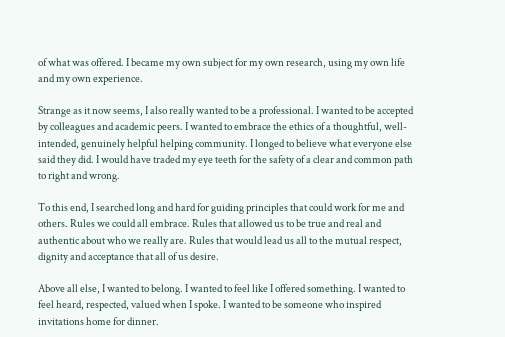of what was offered. I became my own subject for my own research, using my own life and my own experience.

Strange as it now seems, I also really wanted to be a professional. I wanted to be accepted by colleagues and academic peers. I wanted to embrace the ethics of a thoughtful, well-intended, genuinely helpful helping community. I longed to believe what everyone else said they did. I would have traded my eye teeth for the safety of a clear and common path to right and wrong.

To this end, I searched long and hard for guiding principles that could work for me and others. Rules we could all embrace. Rules that allowed us to be true and real and authentic about who we really are. Rules that would lead us all to the mutual respect, dignity and acceptance that all of us desire.

Above all else, I wanted to belong. I wanted to feel like I offered something. I wanted to feel heard, respected, valued when I spoke. I wanted to be someone who inspired invitations home for dinner.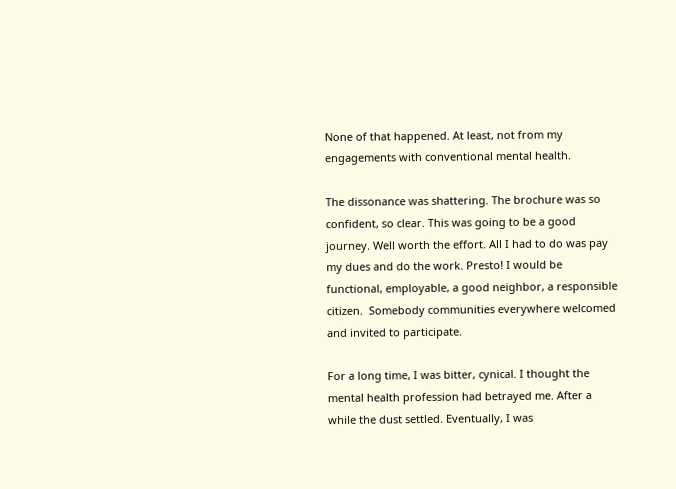None of that happened. At least, not from my engagements with conventional mental health.

The dissonance was shattering. The brochure was so confident, so clear. This was going to be a good journey. Well worth the effort. All I had to do was pay my dues and do the work. Presto! I would be functional, employable, a good neighbor, a responsible citizen.  Somebody communities everywhere welcomed and invited to participate.

For a long time, I was bitter, cynical. I thought the mental health profession had betrayed me. After a while the dust settled. Eventually, I was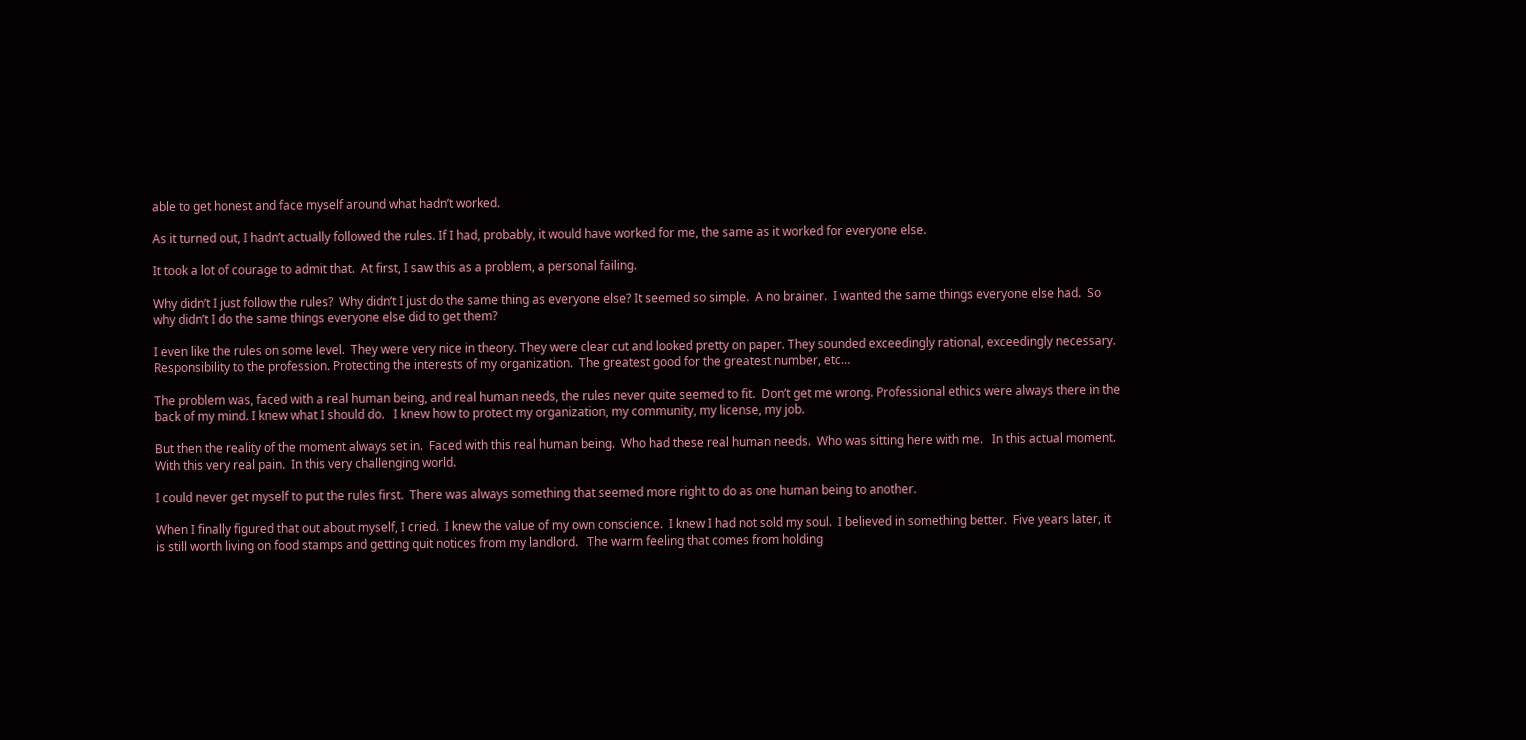able to get honest and face myself around what hadn’t worked.

As it turned out, I hadn’t actually followed the rules. If I had, probably, it would have worked for me, the same as it worked for everyone else.

It took a lot of courage to admit that.  At first, I saw this as a problem, a personal failing.

Why didn’t I just follow the rules?  Why didn’t I just do the same thing as everyone else? It seemed so simple.  A no brainer.  I wanted the same things everyone else had.  So why didn’t I do the same things everyone else did to get them?

I even like the rules on some level.  They were very nice in theory. They were clear cut and looked pretty on paper. They sounded exceedingly rational, exceedingly necessary.  Responsibility to the profession. Protecting the interests of my organization.  The greatest good for the greatest number, etc…

The problem was, faced with a real human being, and real human needs, the rules never quite seemed to fit.  Don’t get me wrong. Professional ethics were always there in the back of my mind. I knew what I should do.   I knew how to protect my organization, my community, my license, my job.

But then the reality of the moment always set in.  Faced with this real human being.  Who had these real human needs.  Who was sitting here with me.   In this actual moment.  With this very real pain.  In this very challenging world.

I could never get myself to put the rules first.  There was always something that seemed more right to do as one human being to another.

When I finally figured that out about myself, I cried.  I knew the value of my own conscience.  I knew I had not sold my soul.  I believed in something better.  Five years later, it is still worth living on food stamps and getting quit notices from my landlord.   The warm feeling that comes from holding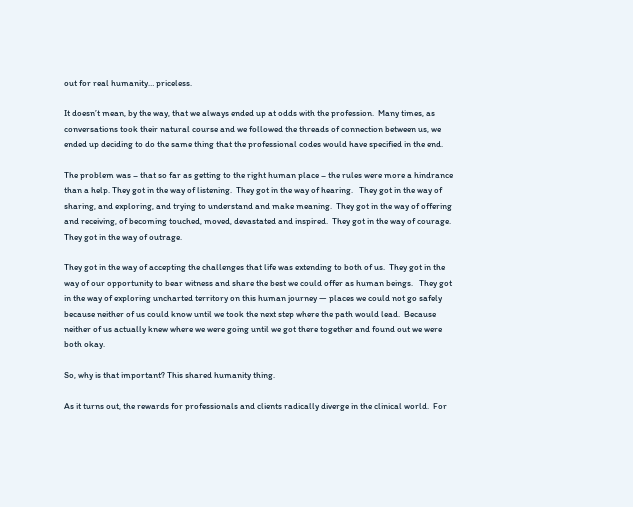out for real humanity… priceless.

It doesn’t mean, by the way, that we always ended up at odds with the profession.  Many times, as conversations took their natural course and we followed the threads of connection between us, we ended up deciding to do the same thing that the professional codes would have specified in the end.

The problem was – that so far as getting to the right human place – the rules were more a hindrance than a help. They got in the way of listening.  They got in the way of hearing.   They got in the way of sharing, and exploring, and trying to understand and make meaning.  They got in the way of offering and receiving, of becoming touched, moved, devastated and inspired.  They got in the way of courage.  They got in the way of outrage.

They got in the way of accepting the challenges that life was extending to both of us.  They got in the way of our opportunity to bear witness and share the best we could offer as human beings.   They got in the way of exploring uncharted territory on this human journey — places we could not go safely because neither of us could know until we took the next step where the path would lead.  Because neither of us actually knew where we were going until we got there together and found out we were both okay.

So, why is that important? This shared humanity thing.

As it turns out, the rewards for professionals and clients radically diverge in the clinical world.  For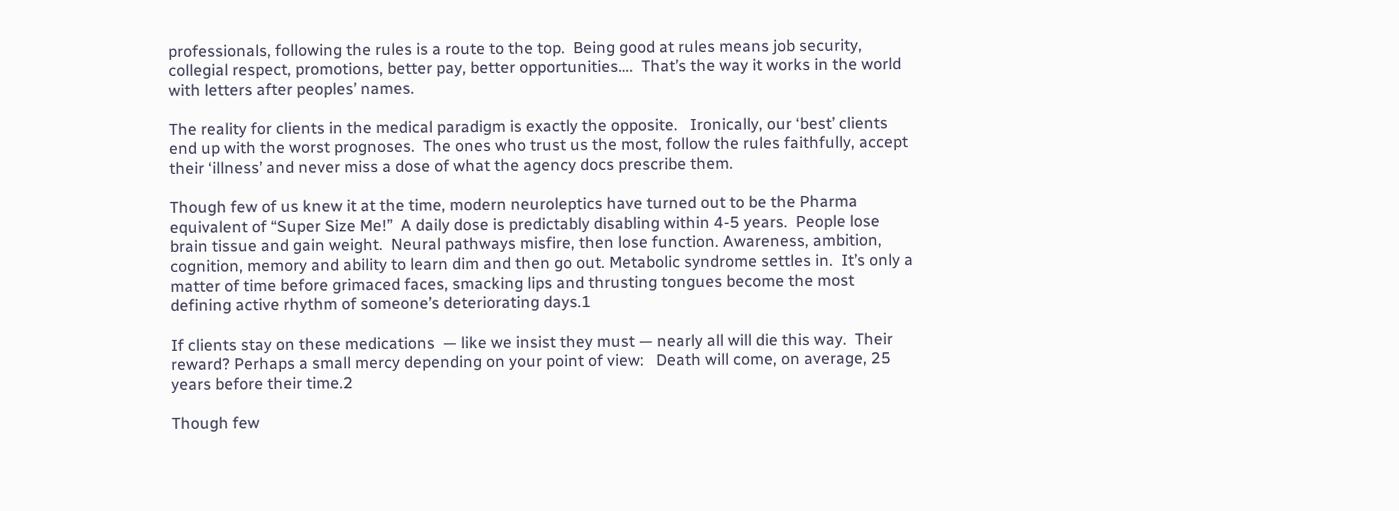professionals, following the rules is a route to the top.  Being good at rules means job security, collegial respect, promotions, better pay, better opportunities….  That’s the way it works in the world with letters after peoples’ names.

The reality for clients in the medical paradigm is exactly the opposite.   Ironically, our ‘best’ clients end up with the worst prognoses.  The ones who trust us the most, follow the rules faithfully, accept their ‘illness’ and never miss a dose of what the agency docs prescribe them.

Though few of us knew it at the time, modern neuroleptics have turned out to be the Pharma equivalent of “Super Size Me!”  A daily dose is predictably disabling within 4-5 years.  People lose brain tissue and gain weight.  Neural pathways misfire, then lose function. Awareness, ambition, cognition, memory and ability to learn dim and then go out. Metabolic syndrome settles in.  It’s only a matter of time before grimaced faces, smacking lips and thrusting tongues become the most defining active rhythm of someone’s deteriorating days.1

If clients stay on these medications  — like we insist they must — nearly all will die this way.  Their reward? Perhaps a small mercy depending on your point of view:   Death will come, on average, 25 years before their time.2

Though few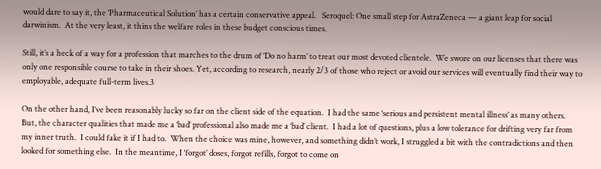would dare to say it, the ‘Pharmaceutical Solution’ has a certain conservative appeal.   Seroquel: One small step for AstraZeneca — a giant leap for social darwinism.  At the very least, it thins the welfare roles in these budget conscious times.

Still, it’s a heck of a way for a profession that marches to the drum of ‘Do no harm’ to treat our most devoted clientele.  We swore on our licenses that there was only one responsible course to take in their shoes. Yet, according to research, nearly 2/3 of those who reject or avoid our services will eventually find their way to employable, adequate full-term lives.3

On the other hand, I’ve been reasonably lucky so far on the client side of the equation.  I had the same ‘serious and persistent mental illness’ as many others.  But, the character qualities that made me a ‘bad’ professional also made me a ‘bad’ client.  I had a lot of questions, plus a low tolerance for drifting very far from my inner truth.  I could fake it if I had to.  When the choice was mine, however, and something didn’t work, I struggled a bit with the contradictions and then looked for something else.  In the meantime, I ‘forgot’ doses, forgot refills, forgot to come on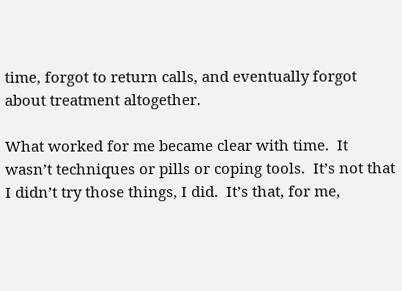time, forgot to return calls, and eventually forgot about treatment altogether.

What worked for me became clear with time.  It wasn’t techniques or pills or coping tools.  It’s not that I didn’t try those things, I did.  It’s that, for me,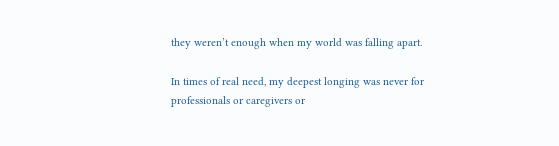they weren’t enough when my world was falling apart.

In times of real need, my deepest longing was never for professionals or caregivers or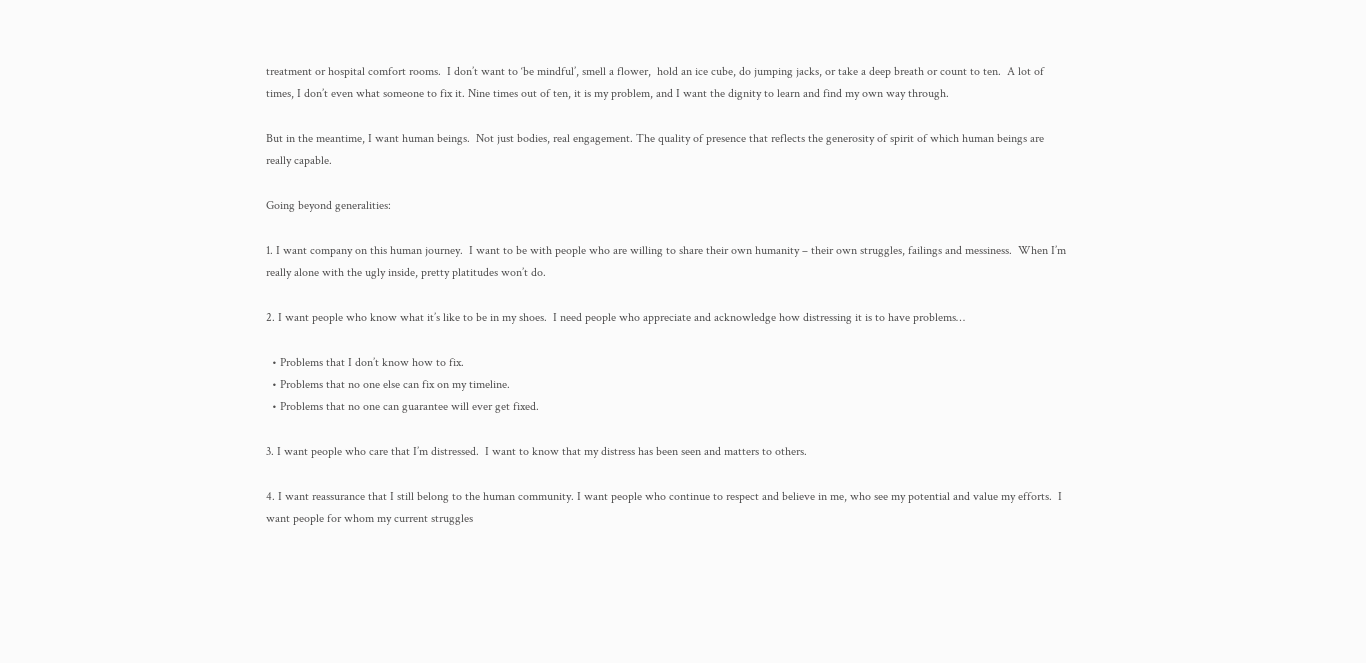treatment or hospital comfort rooms.  I don’t want to ‘be mindful’, smell a flower,  hold an ice cube, do jumping jacks, or take a deep breath or count to ten.  A lot of times, I don’t even what someone to fix it. Nine times out of ten, it is my problem, and I want the dignity to learn and find my own way through.

But in the meantime, I want human beings.  Not just bodies, real engagement. The quality of presence that reflects the generosity of spirit of which human beings are really capable.

Going beyond generalities:

1. I want company on this human journey.  I want to be with people who are willing to share their own humanity – their own struggles, failings and messiness.  When I’m really alone with the ugly inside, pretty platitudes won’t do.

2. I want people who know what it’s like to be in my shoes.  I need people who appreciate and acknowledge how distressing it is to have problems…

  • Problems that I don’t know how to fix.
  • Problems that no one else can fix on my timeline.
  • Problems that no one can guarantee will ever get fixed.

3. I want people who care that I’m distressed.  I want to know that my distress has been seen and matters to others.

4. I want reassurance that I still belong to the human community. I want people who continue to respect and believe in me, who see my potential and value my efforts.  I want people for whom my current struggles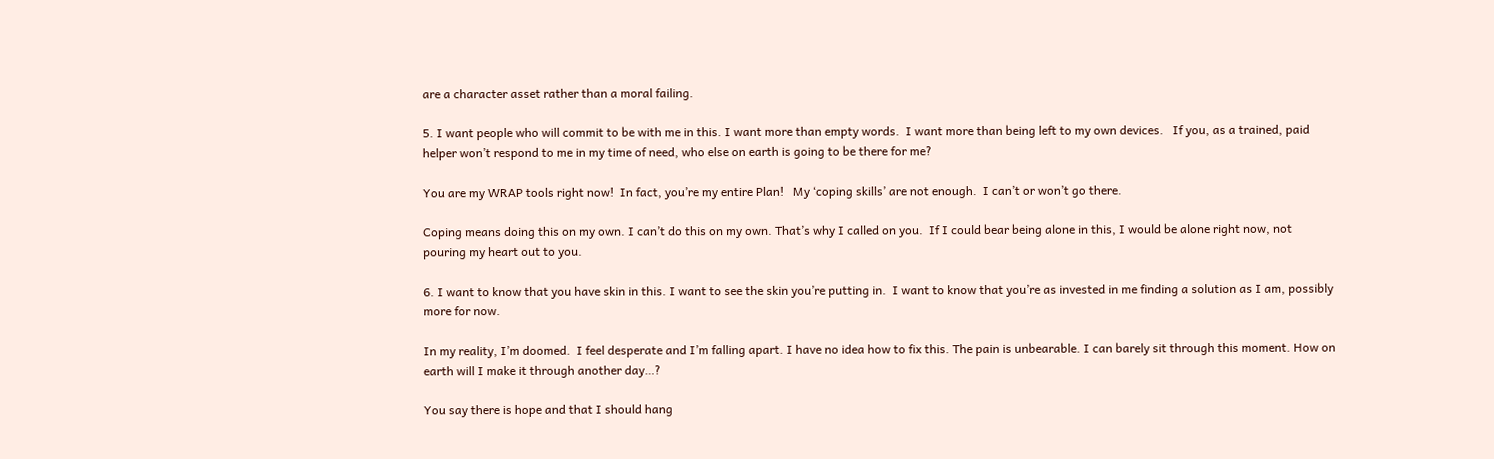are a character asset rather than a moral failing.

5. I want people who will commit to be with me in this. I want more than empty words.  I want more than being left to my own devices.   If you, as a trained, paid helper won’t respond to me in my time of need, who else on earth is going to be there for me?

You are my WRAP tools right now!  In fact, you’re my entire Plan!   My ‘coping skills’ are not enough.  I can’t or won’t go there.

Coping means doing this on my own. I can’t do this on my own. That’s why I called on you.  If I could bear being alone in this, I would be alone right now, not pouring my heart out to you.

6. I want to know that you have skin in this. I want to see the skin you’re putting in.  I want to know that you’re as invested in me finding a solution as I am, possibly more for now.

In my reality, I’m doomed.  I feel desperate and I’m falling apart. I have no idea how to fix this. The pain is unbearable. I can barely sit through this moment. How on earth will I make it through another day…?

You say there is hope and that I should hang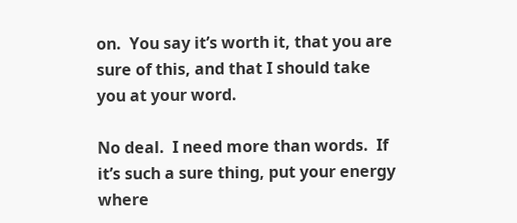on.  You say it’s worth it, that you are sure of this, and that I should take you at your word.

No deal.  I need more than words.  If it’s such a sure thing, put your energy where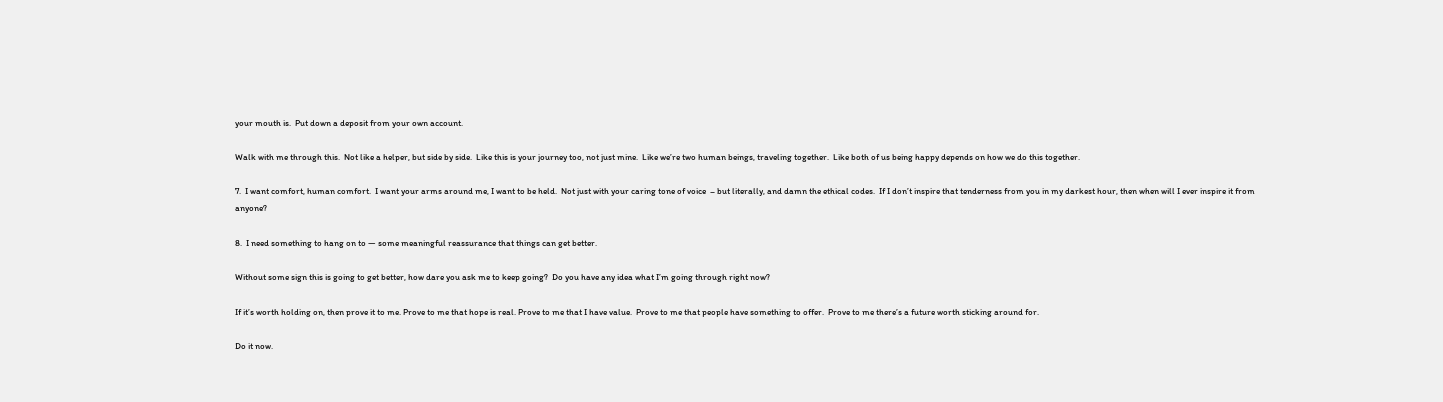your mouth is.  Put down a deposit from your own account.

Walk with me through this.  Not like a helper, but side by side.  Like this is your journey too, not just mine.  Like we’re two human beings, traveling together.  Like both of us being happy depends on how we do this together.

7.  I want comfort, human comfort.  I want your arms around me, I want to be held.  Not just with your caring tone of voice  – but literally, and damn the ethical codes.  If I don’t inspire that tenderness from you in my darkest hour, then when will I ever inspire it from anyone?

8.  I need something to hang on to — some meaningful reassurance that things can get better.

Without some sign this is going to get better, how dare you ask me to keep going?  Do you have any idea what I’m going through right now?

If it’s worth holding on, then prove it to me. Prove to me that hope is real. Prove to me that I have value.  Prove to me that people have something to offer.  Prove to me there’s a future worth sticking around for.

Do it now.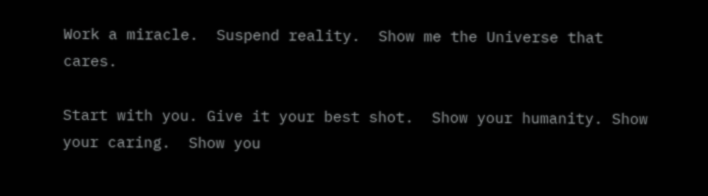Work a miracle.  Suspend reality.  Show me the Universe that cares.

Start with you. Give it your best shot.  Show your humanity. Show your caring.  Show you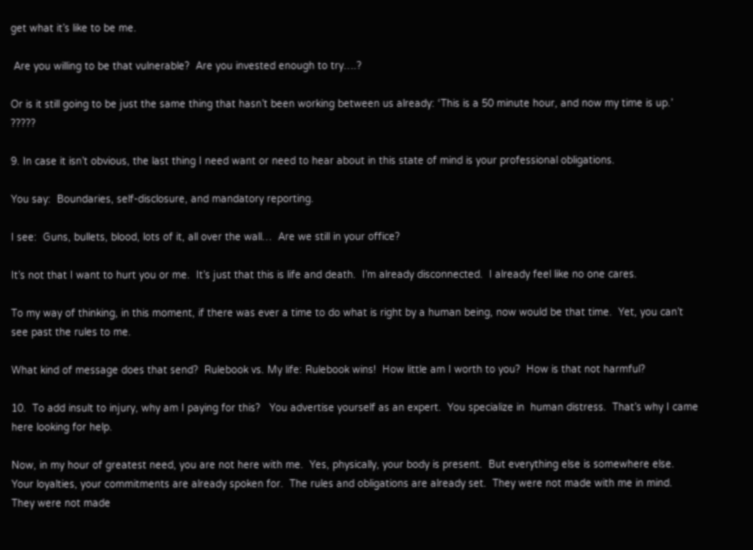get what it’s like to be me.

 Are you willing to be that vulnerable?  Are you invested enough to try….?

Or is it still going to be just the same thing that hasn’t been working between us already: ‘This is a 50 minute hour, and now my time is up.’ ?????

9. In case it isn’t obvious, the last thing I need want or need to hear about in this state of mind is your professional obligations.

You say:  Boundaries, self-disclosure, and mandatory reporting.

I see:  Guns, bullets, blood, lots of it, all over the wall…  Are we still in your office?

It’s not that I want to hurt you or me.  It’s just that this is life and death.  I’m already disconnected.  I already feel like no one cares.

To my way of thinking, in this moment, if there was ever a time to do what is right by a human being, now would be that time.  Yet, you can’t see past the rules to me.

What kind of message does that send?  Rulebook vs. My life: Rulebook wins!  How little am I worth to you?  How is that not harmful?

10.  To add insult to injury, why am I paying for this?   You advertise yourself as an expert.  You specialize in  human distress.  That’s why I came here looking for help.

Now, in my hour of greatest need, you are not here with me.  Yes, physically, your body is present.  But everything else is somewhere else.  Your loyalties, your commitments are already spoken for.  The rules and obligations are already set.  They were not made with me in mind.  They were not made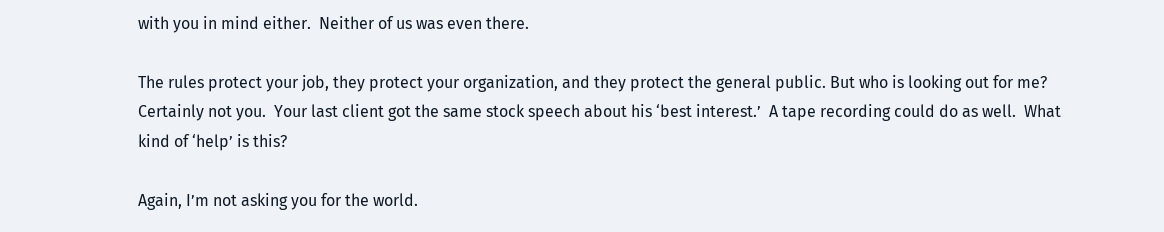with you in mind either.  Neither of us was even there.

The rules protect your job, they protect your organization, and they protect the general public. But who is looking out for me?  Certainly not you.  Your last client got the same stock speech about his ‘best interest.’  A tape recording could do as well.  What kind of ‘help’ is this?

Again, I’m not asking you for the world.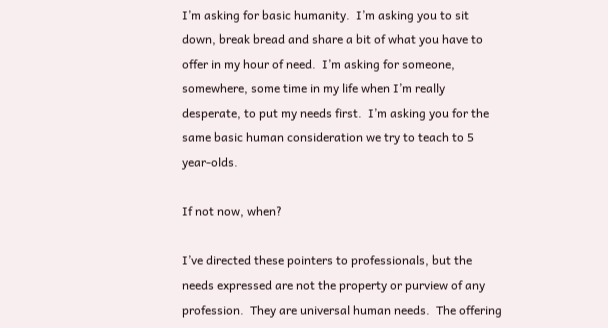I’m asking for basic humanity.  I’m asking you to sit down, break bread and share a bit of what you have to offer in my hour of need.  I’m asking for someone, somewhere, some time in my life when I’m really desperate, to put my needs first.  I’m asking you for the same basic human consideration we try to teach to 5 year-olds.

If not now, when?

I’ve directed these pointers to professionals, but the needs expressed are not the property or purview of any profession.  They are universal human needs.  The offering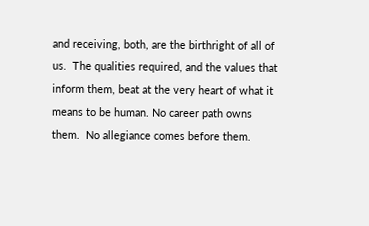and receiving, both, are the birthright of all of us.  The qualities required, and the values that inform them, beat at the very heart of what it means to be human. No career path owns them.  No allegiance comes before them.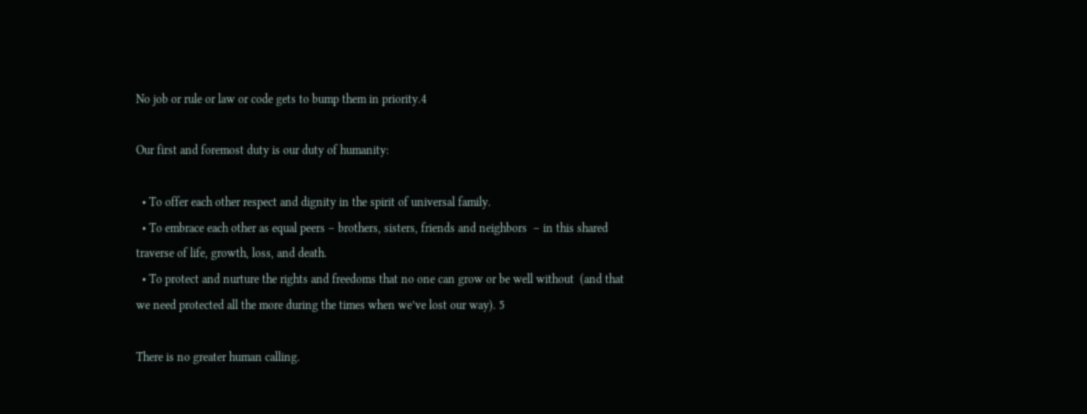No job or rule or law or code gets to bump them in priority.4

Our first and foremost duty is our duty of humanity:

  • To offer each other respect and dignity in the spirit of universal family.
  • To embrace each other as equal peers – brothers, sisters, friends and neighbors  – in this shared traverse of life, growth, loss, and death.
  • To protect and nurture the rights and freedoms that no one can grow or be well without  (and that we need protected all the more during the times when we’ve lost our way). 5

There is no greater human calling.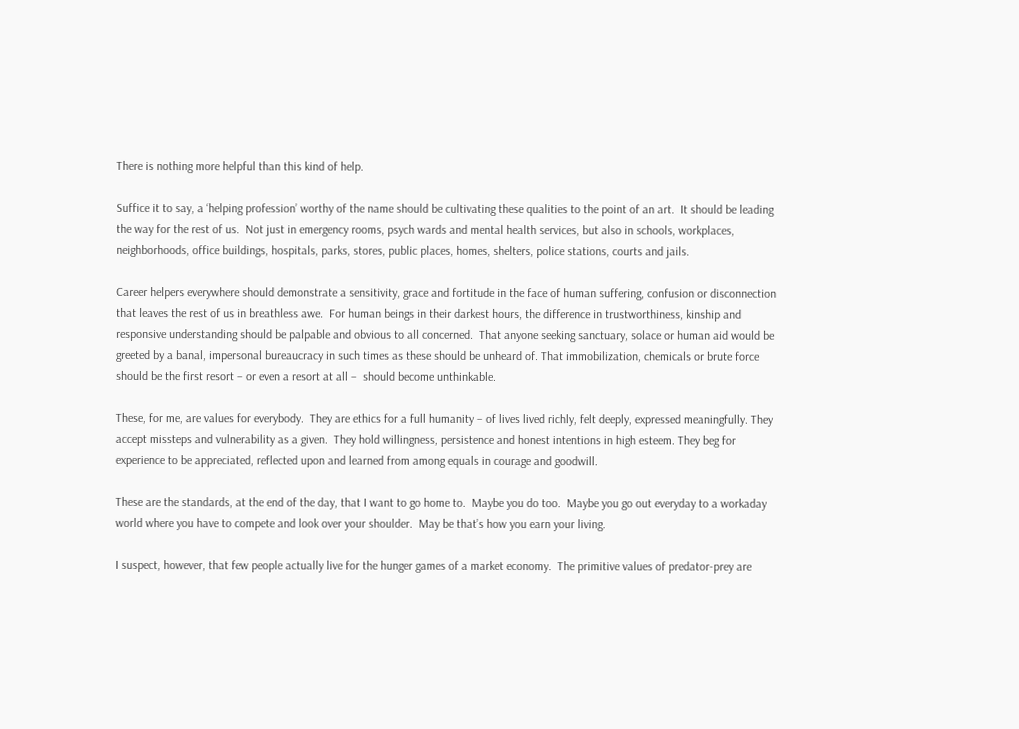There is nothing more helpful than this kind of help.

Suffice it to say, a ‘helping profession’ worthy of the name should be cultivating these qualities to the point of an art.  It should be leading the way for the rest of us.  Not just in emergency rooms, psych wards and mental health services, but also in schools, workplaces, neighborhoods, office buildings, hospitals, parks, stores, public places, homes, shelters, police stations, courts and jails.

Career helpers everywhere should demonstrate a sensitivity, grace and fortitude in the face of human suffering, confusion or disconnection that leaves the rest of us in breathless awe.  For human beings in their darkest hours, the difference in trustworthiness, kinship and responsive understanding should be palpable and obvious to all concerned.  That anyone seeking sanctuary, solace or human aid would be greeted by a banal, impersonal bureaucracy in such times as these should be unheard of. That immobilization, chemicals or brute force should be the first resort – or even a resort at all –  should become unthinkable.

These, for me, are values for everybody.  They are ethics for a full humanity – of lives lived richly, felt deeply, expressed meaningfully. They accept missteps and vulnerability as a given.  They hold willingness, persistence and honest intentions in high esteem. They beg for experience to be appreciated, reflected upon and learned from among equals in courage and goodwill.

These are the standards, at the end of the day, that I want to go home to.  Maybe you do too.  Maybe you go out everyday to a workaday world where you have to compete and look over your shoulder.  May be that’s how you earn your living.

I suspect, however, that few people actually live for the hunger games of a market economy.  The primitive values of predator-prey are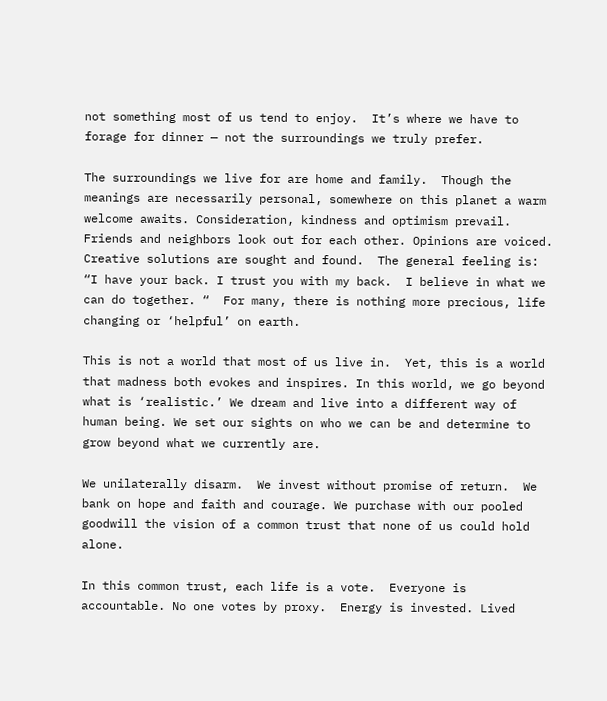not something most of us tend to enjoy.  It’s where we have to forage for dinner — not the surroundings we truly prefer.

The surroundings we live for are home and family.  Though the meanings are necessarily personal, somewhere on this planet a warm welcome awaits. Consideration, kindness and optimism prevail.  Friends and neighbors look out for each other. Opinions are voiced. Creative solutions are sought and found.  The general feeling is: “I have your back. I trust you with my back.  I believe in what we can do together. “  For many, there is nothing more precious, life changing or ‘helpful’ on earth.

This is not a world that most of us live in.  Yet, this is a world that madness both evokes and inspires. In this world, we go beyond what is ‘realistic.’ We dream and live into a different way of human being. We set our sights on who we can be and determine to grow beyond what we currently are.

We unilaterally disarm.  We invest without promise of return.  We bank on hope and faith and courage. We purchase with our pooled goodwill the vision of a common trust that none of us could hold alone.

In this common trust, each life is a vote.  Everyone is accountable. No one votes by proxy.  Energy is invested. Lived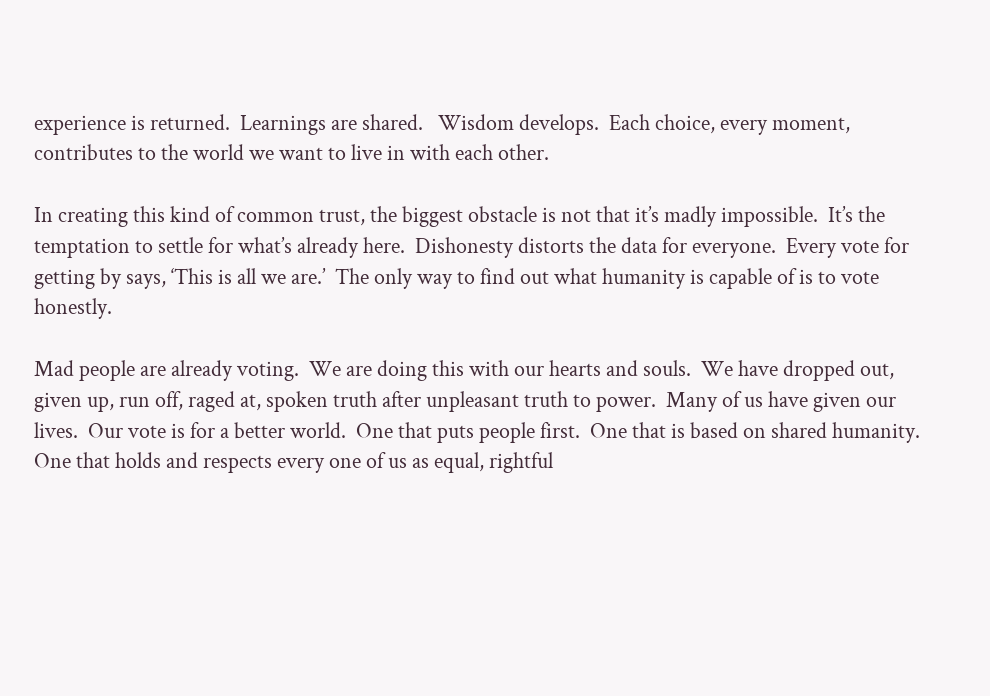experience is returned.  Learnings are shared.   Wisdom develops.  Each choice, every moment, contributes to the world we want to live in with each other.

In creating this kind of common trust, the biggest obstacle is not that it’s madly impossible.  It’s the temptation to settle for what’s already here.  Dishonesty distorts the data for everyone.  Every vote for getting by says, ‘This is all we are.’  The only way to find out what humanity is capable of is to vote honestly.

Mad people are already voting.  We are doing this with our hearts and souls.  We have dropped out, given up, run off, raged at, spoken truth after unpleasant truth to power.  Many of us have given our lives.  Our vote is for a better world.  One that puts people first.  One that is based on shared humanity.  One that holds and respects every one of us as equal, rightful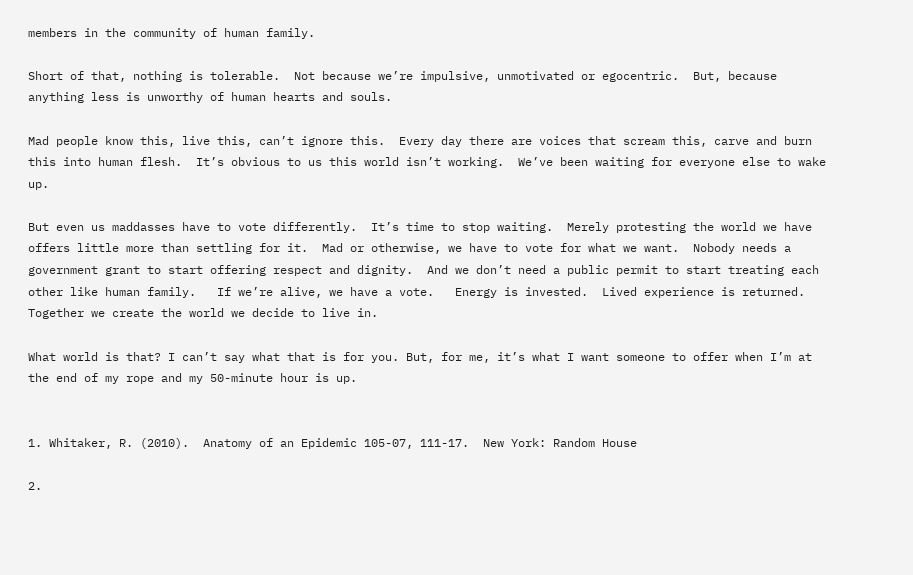members in the community of human family.

Short of that, nothing is tolerable.  Not because we’re impulsive, unmotivated or egocentric.  But, because anything less is unworthy of human hearts and souls.

Mad people know this, live this, can’t ignore this.  Every day there are voices that scream this, carve and burn this into human flesh.  It’s obvious to us this world isn’t working.  We’ve been waiting for everyone else to wake up.

But even us maddasses have to vote differently.  It’s time to stop waiting.  Merely protesting the world we have offers little more than settling for it.  Mad or otherwise, we have to vote for what we want.  Nobody needs a government grant to start offering respect and dignity.  And we don’t need a public permit to start treating each other like human family.   If we’re alive, we have a vote.   Energy is invested.  Lived experience is returned.  Together we create the world we decide to live in.

What world is that? I can’t say what that is for you. But, for me, it’s what I want someone to offer when I’m at the end of my rope and my 50-minute hour is up.


1. Whitaker, R. (2010).  Anatomy of an Epidemic 105-07, 111-17.  New York: Random House

2.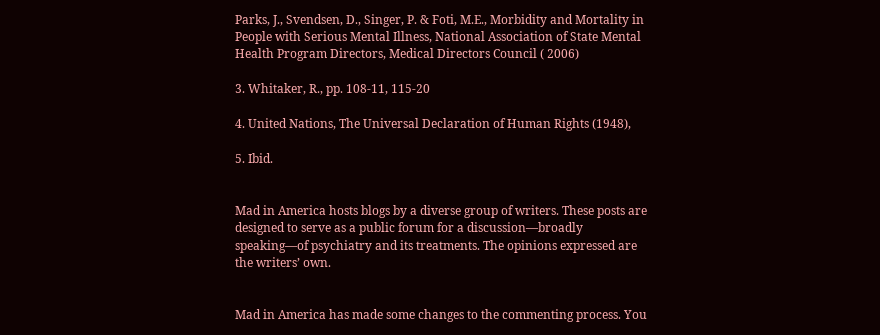Parks, J., Svendsen, D., Singer, P. & Foti, M.E., Morbidity and Mortality in People with Serious Mental Illness, National Association of State Mental Health Program Directors, Medical Directors Council ( 2006)

3. Whitaker, R., pp. 108-11, 115-20

4. United Nations, The Universal Declaration of Human Rights (1948),

5. Ibid.


Mad in America hosts blogs by a diverse group of writers. These posts are designed to serve as a public forum for a discussion—broadly speaking—of psychiatry and its treatments. The opinions expressed are the writers’ own.


Mad in America has made some changes to the commenting process. You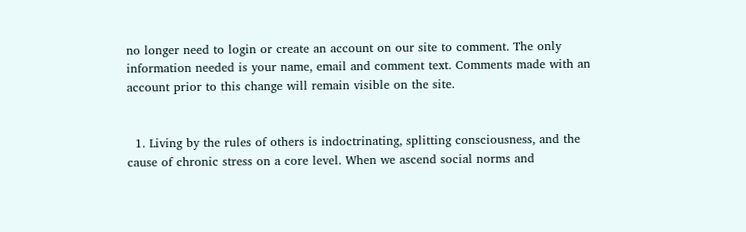no longer need to login or create an account on our site to comment. The only information needed is your name, email and comment text. Comments made with an account prior to this change will remain visible on the site.


  1. Living by the rules of others is indoctrinating, splitting consciousness, and the cause of chronic stress on a core level. When we ascend social norms and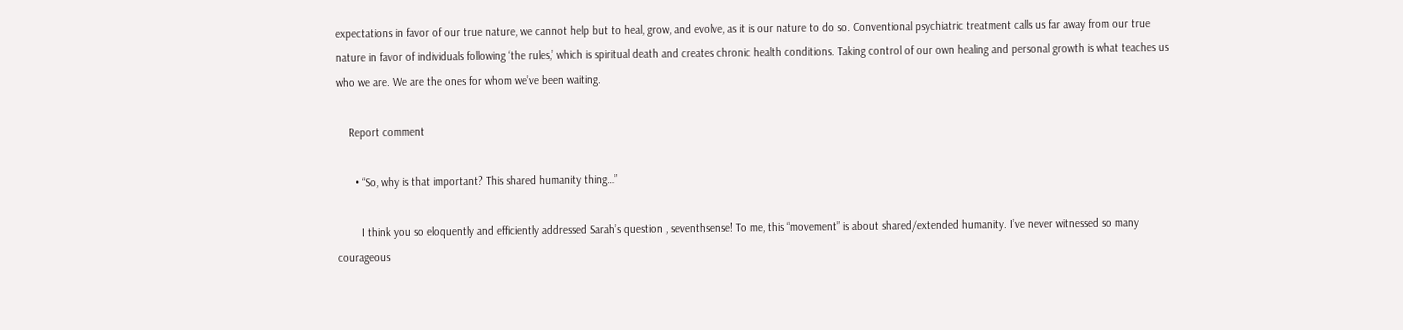expectations in favor of our true nature, we cannot help but to heal, grow, and evolve, as it is our nature to do so. Conventional psychiatric treatment calls us far away from our true nature in favor of individuals following ‘the rules,’ which is spiritual death and creates chronic health conditions. Taking control of our own healing and personal growth is what teaches us who we are. We are the ones for whom we’ve been waiting.

    Report comment

      • “So, why is that important? This shared humanity thing…”

        I think you so eloquently and efficiently addressed Sarah’s question , seventhsense! To me, this “movement” is about shared/extended humanity. I’ve never witnessed so many courageous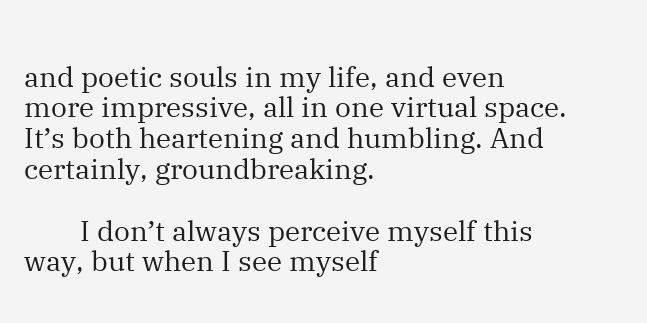and poetic souls in my life, and even more impressive, all in one virtual space. It’s both heartening and humbling. And certainly, groundbreaking.

        I don’t always perceive myself this way, but when I see myself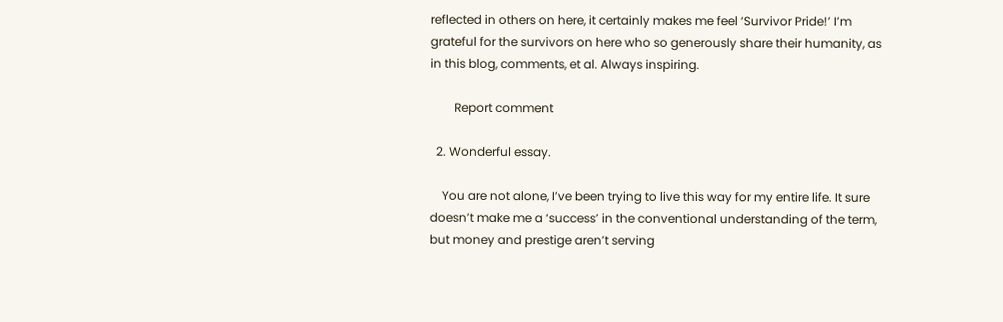reflected in others on here, it certainly makes me feel ‘Survivor Pride!’ I’m grateful for the survivors on here who so generously share their humanity, as in this blog, comments, et al. Always inspiring.

        Report comment

  2. Wonderful essay.

    You are not alone, I’ve been trying to live this way for my entire life. It sure doesn’t make me a ‘success’ in the conventional understanding of the term, but money and prestige aren’t serving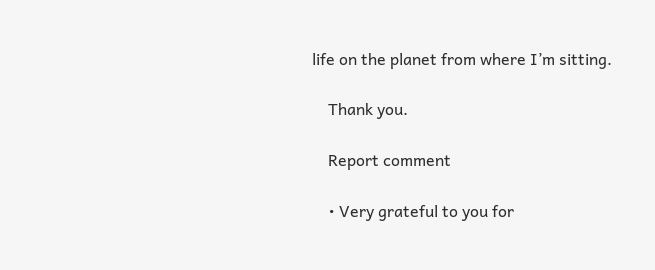life on the planet from where I’m sitting.

    Thank you.

    Report comment

    • Very grateful to you for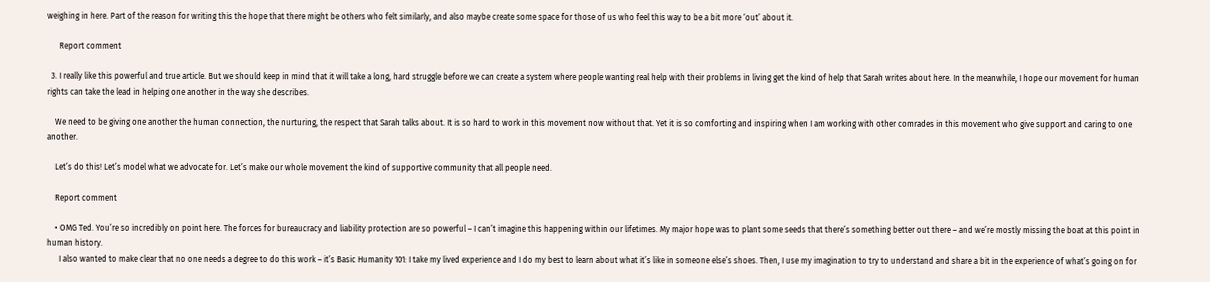weighing in here. Part of the reason for writing this the hope that there might be others who felt similarly, and also maybe create some space for those of us who feel this way to be a bit more ‘out’ about it.

      Report comment

  3. I really like this powerful and true article. But we should keep in mind that it will take a long, hard struggle before we can create a system where people wanting real help with their problems in living get the kind of help that Sarah writes about here. In the meanwhile, I hope our movement for human rights can take the lead in helping one another in the way she describes.

    We need to be giving one another the human connection, the nurturing, the respect that Sarah talks about. It is so hard to work in this movement now without that. Yet it is so comforting and inspiring when I am working with other comrades in this movement who give support and caring to one another.

    Let’s do this! Let’s model what we advocate for. Let’s make our whole movement the kind of supportive community that all people need.

    Report comment

    • OMG Ted. You’re so incredibly on point here. The forces for bureaucracy and liability protection are so powerful – I can’t imagine this happening within our lifetimes. My major hope was to plant some seeds that there’s something better out there – and we’re mostly missing the boat at this point in human history.
      I also wanted to make clear that no one needs a degree to do this work – it’s Basic Humanity 101: I take my lived experience and I do my best to learn about what it’s like in someone else’s shoes. Then, I use my imagination to try to understand and share a bit in the experience of what’s going on for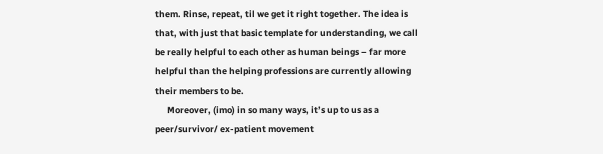them. Rinse, repeat, til we get it right together. The idea is that, with just that basic template for understanding, we call be really helpful to each other as human beings – far more helpful than the helping professions are currently allowing their members to be.
      Moreover, (imo) in so many ways, it’s up to us as a peer/survivor/ ex-patient movement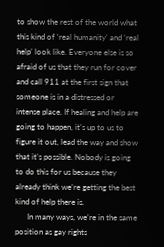to show the rest of the world what this kind of ‘real humanity’ and ‘real help’ look like. Everyone else is so afraid of us that they run for cover and call 911 at the first sign that someone is in a distressed or intense place. If healing and help are going to happen, it’s up to us to figure it out, lead the way and show that it’s possible. Nobody is going to do this for us because they already think we’re getting the best kind of help there is.
      In many ways, we’re in the same position as gay rights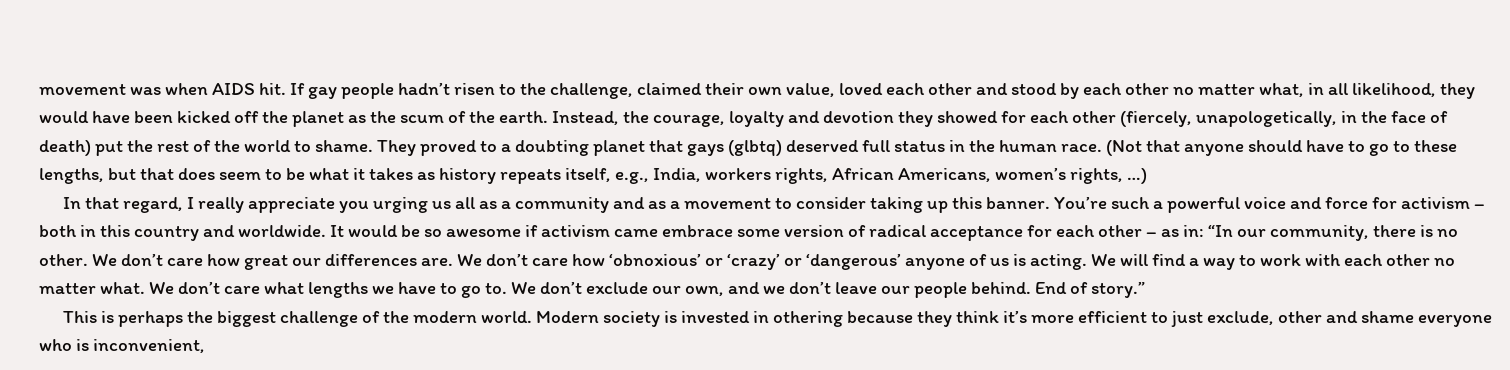movement was when AIDS hit. If gay people hadn’t risen to the challenge, claimed their own value, loved each other and stood by each other no matter what, in all likelihood, they would have been kicked off the planet as the scum of the earth. Instead, the courage, loyalty and devotion they showed for each other (fiercely, unapologetically, in the face of death) put the rest of the world to shame. They proved to a doubting planet that gays (glbtq) deserved full status in the human race. (Not that anyone should have to go to these lengths, but that does seem to be what it takes as history repeats itself, e.g., India, workers rights, African Americans, women’s rights, …)
      In that regard, I really appreciate you urging us all as a community and as a movement to consider taking up this banner. You’re such a powerful voice and force for activism – both in this country and worldwide. It would be so awesome if activism came embrace some version of radical acceptance for each other – as in: “In our community, there is no other. We don’t care how great our differences are. We don’t care how ‘obnoxious’ or ‘crazy’ or ‘dangerous’ anyone of us is acting. We will find a way to work with each other no matter what. We don’t care what lengths we have to go to. We don’t exclude our own, and we don’t leave our people behind. End of story.”
      This is perhaps the biggest challenge of the modern world. Modern society is invested in othering because they think it’s more efficient to just exclude, other and shame everyone who is inconvenient,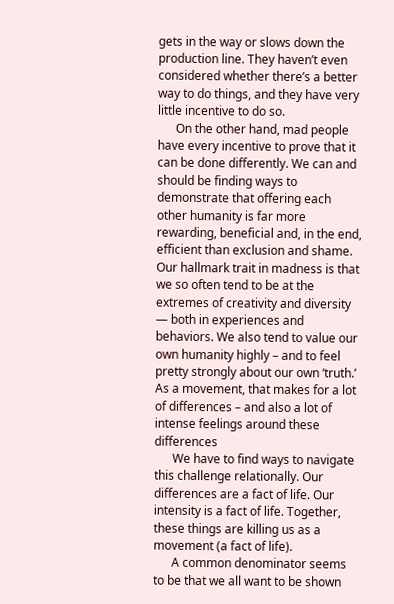gets in the way or slows down the production line. They haven’t even considered whether there’s a better way to do things, and they have very little incentive to do so.
      On the other hand, mad people have every incentive to prove that it can be done differently. We can and should be finding ways to demonstrate that offering each other humanity is far more rewarding, beneficial and, in the end, efficient than exclusion and shame. Our hallmark trait in madness is that we so often tend to be at the extremes of creativity and diversity — both in experiences and behaviors. We also tend to value our own humanity highly – and to feel pretty strongly about our own ‘truth.’ As a movement, that makes for a lot of differences – and also a lot of intense feelings around these differences
      We have to find ways to navigate this challenge relationally. Our differences are a fact of life. Our intensity is a fact of life. Together, these things are killing us as a movement (a fact of life).
      A common denominator seems to be that we all want to be shown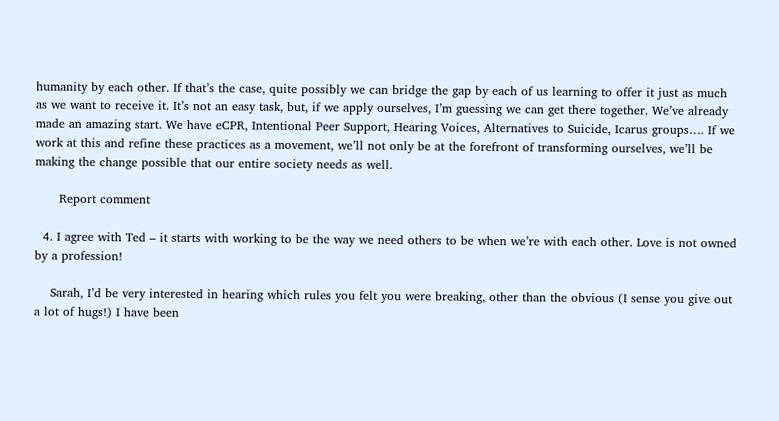humanity by each other. If that’s the case, quite possibly we can bridge the gap by each of us learning to offer it just as much as we want to receive it. It’s not an easy task, but, if we apply ourselves, I’m guessing we can get there together. We’ve already made an amazing start. We have eCPR, Intentional Peer Support, Hearing Voices, Alternatives to Suicide, Icarus groups…. If we work at this and refine these practices as a movement, we’ll not only be at the forefront of transforming ourselves, we’ll be making the change possible that our entire society needs as well.

      Report comment

  4. I agree with Ted – it starts with working to be the way we need others to be when we’re with each other. Love is not owned by a profession!

    Sarah, I’d be very interested in hearing which rules you felt you were breaking, other than the obvious (I sense you give out a lot of hugs!) I have been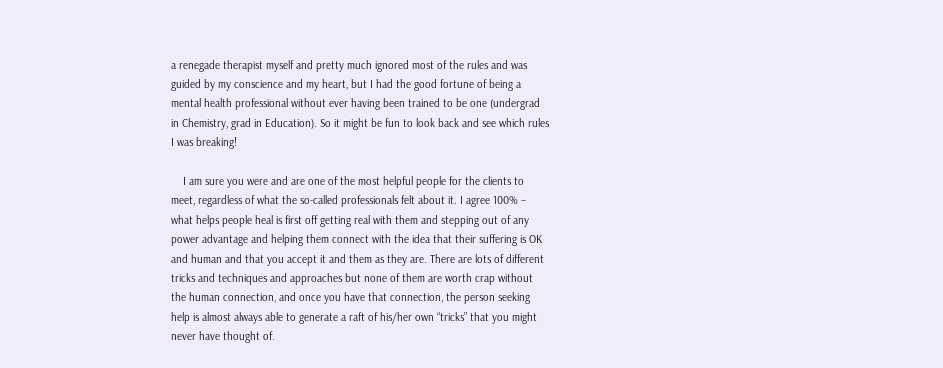a renegade therapist myself and pretty much ignored most of the rules and was guided by my conscience and my heart, but I had the good fortune of being a mental health professional without ever having been trained to be one (undergrad in Chemistry, grad in Education). So it might be fun to look back and see which rules I was breaking!

    I am sure you were and are one of the most helpful people for the clients to meet, regardless of what the so-called professionals felt about it. I agree 100% – what helps people heal is first off getting real with them and stepping out of any power advantage and helping them connect with the idea that their suffering is OK and human and that you accept it and them as they are. There are lots of different tricks and techniques and approaches but none of them are worth crap without the human connection, and once you have that connection, the person seeking help is almost always able to generate a raft of his/her own “tricks” that you might never have thought of.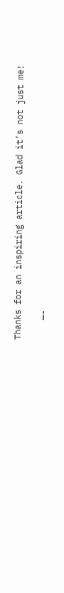Thanks for an inspiring article. Glad it’s not just me!

    —-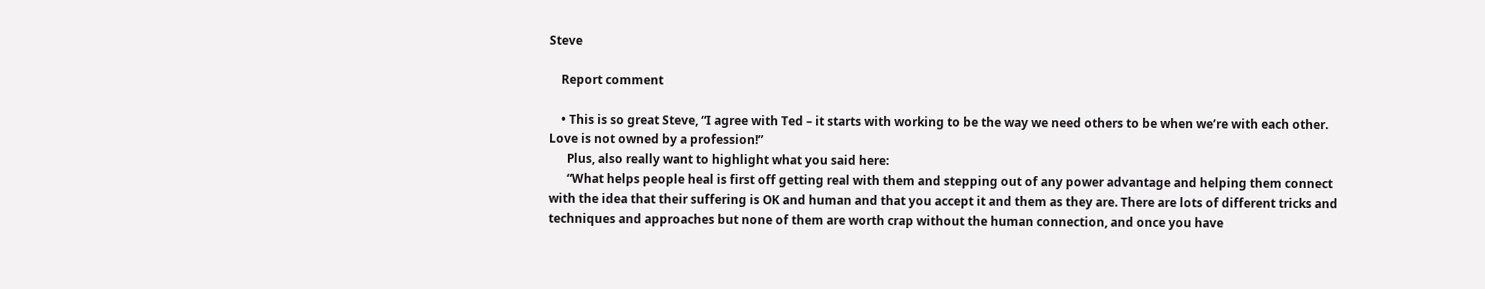Steve

    Report comment

    • This is so great Steve, “I agree with Ted – it starts with working to be the way we need others to be when we’re with each other. Love is not owned by a profession!”
      Plus, also really want to highlight what you said here:
      “What helps people heal is first off getting real with them and stepping out of any power advantage and helping them connect with the idea that their suffering is OK and human and that you accept it and them as they are. There are lots of different tricks and techniques and approaches but none of them are worth crap without the human connection, and once you have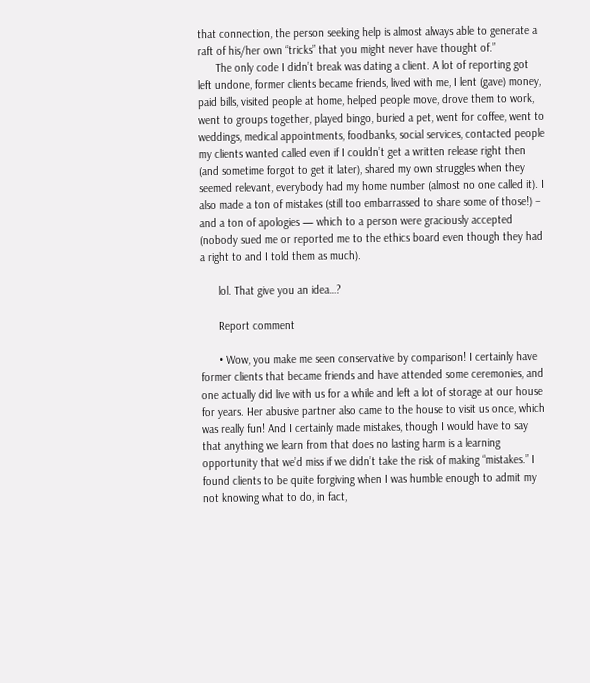that connection, the person seeking help is almost always able to generate a raft of his/her own “tricks” that you might never have thought of.”
      The only code I didn’t break was dating a client. A lot of reporting got left undone, former clients became friends, lived with me, I lent (gave) money, paid bills, visited people at home, helped people move, drove them to work, went to groups together, played bingo, buried a pet, went for coffee, went to weddings, medical appointments, foodbanks, social services, contacted people my clients wanted called even if I couldn’t get a written release right then (and sometime forgot to get it later), shared my own struggles when they seemed relevant, everybody had my home number (almost no one called it). I also made a ton of mistakes (still too embarrassed to share some of those!) – and a ton of apologies — which to a person were graciously accepted (nobody sued me or reported me to the ethics board even though they had a right to and I told them as much).

      lol. That give you an idea…?

      Report comment

      • Wow, you make me seen conservative by comparison! I certainly have former clients that became friends and have attended some ceremonies, and one actually did live with us for a while and left a lot of storage at our house for years. Her abusive partner also came to the house to visit us once, which was really fun! And I certainly made mistakes, though I would have to say that anything we learn from that does no lasting harm is a learning opportunity that we’d miss if we didn’t take the risk of making “mistakes.” I found clients to be quite forgiving when I was humble enough to admit my not knowing what to do, in fact,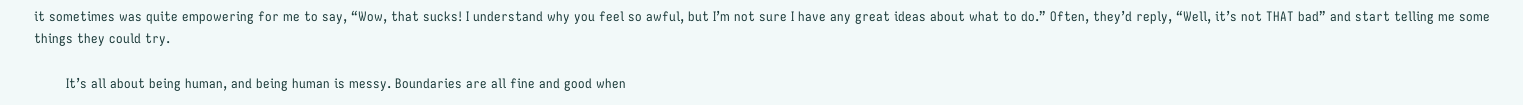it sometimes was quite empowering for me to say, “Wow, that sucks! I understand why you feel so awful, but I’m not sure I have any great ideas about what to do.” Often, they’d reply, “Well, it’s not THAT bad” and start telling me some things they could try.

        It’s all about being human, and being human is messy. Boundaries are all fine and good when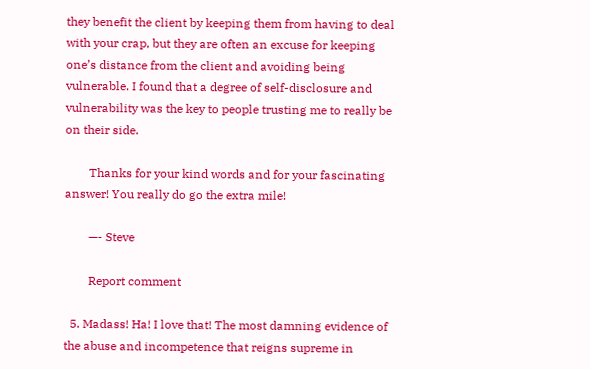they benefit the client by keeping them from having to deal with your crap, but they are often an excuse for keeping one’s distance from the client and avoiding being vulnerable. I found that a degree of self-disclosure and vulnerability was the key to people trusting me to really be on their side.

        Thanks for your kind words and for your fascinating answer! You really do go the extra mile!

        —- Steve

        Report comment

  5. Madass! Ha! I love that! The most damning evidence of the abuse and incompetence that reigns supreme in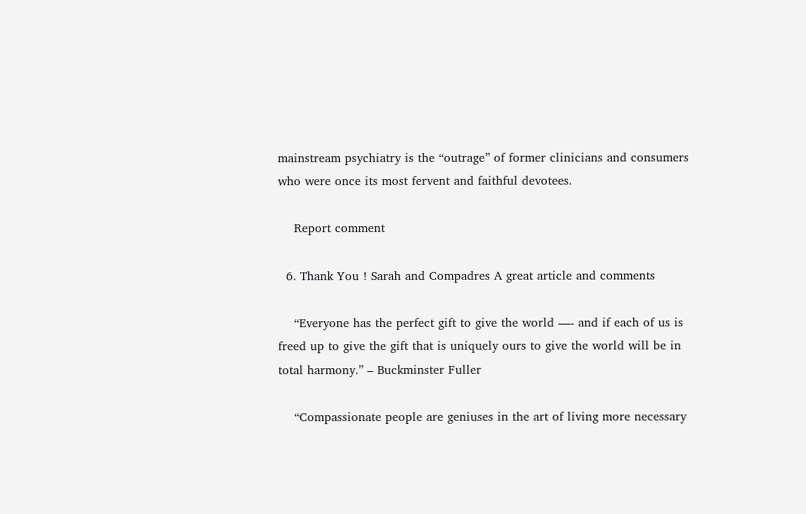mainstream psychiatry is the “outrage” of former clinicians and consumers who were once its most fervent and faithful devotees.

    Report comment

  6. Thank You ! Sarah and Compadres A great article and comments

    “Everyone has the perfect gift to give the world —- and if each of us is freed up to give the gift that is uniquely ours to give the world will be in total harmony.” – Buckminster Fuller

    “Compassionate people are geniuses in the art of living more necessary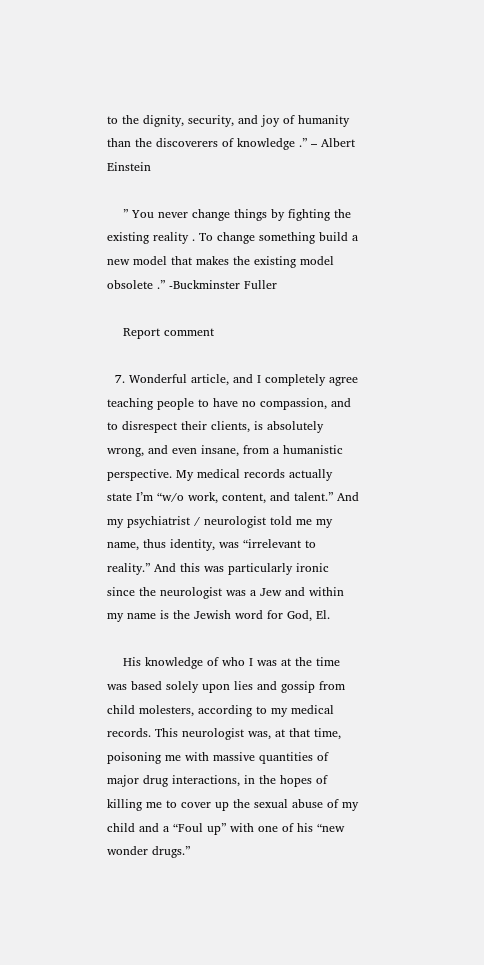to the dignity, security, and joy of humanity than the discoverers of knowledge .” – Albert Einstein

    ” You never change things by fighting the existing reality . To change something build a new model that makes the existing model obsolete .” -Buckminster Fuller

    Report comment

  7. Wonderful article, and I completely agree teaching people to have no compassion, and to disrespect their clients, is absolutely wrong, and even insane, from a humanistic perspective. My medical records actually state I’m “w/o work, content, and talent.” And my psychiatrist / neurologist told me my name, thus identity, was “irrelevant to reality.” And this was particularly ironic since the neurologist was a Jew and within my name is the Jewish word for God, El.

    His knowledge of who I was at the time was based solely upon lies and gossip from child molesters, according to my medical records. This neurologist was, at that time, poisoning me with massive quantities of major drug interactions, in the hopes of killing me to cover up the sexual abuse of my child and a “Foul up” with one of his “new wonder drugs.”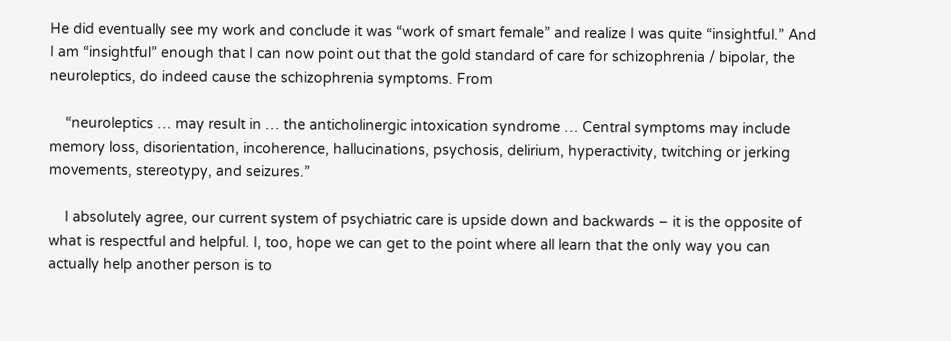He did eventually see my work and conclude it was “work of smart female” and realize I was quite “insightful.” And I am “insightful” enough that I can now point out that the gold standard of care for schizophrenia / bipolar, the neuroleptics, do indeed cause the schizophrenia symptoms. From

    “neuroleptics … may result in … the anticholinergic intoxication syndrome … Central symptoms may include memory loss, disorientation, incoherence, hallucinations, psychosis, delirium, hyperactivity, twitching or jerking movements, stereotypy, and seizures.”

    I absolutely agree, our current system of psychiatric care is upside down and backwards – it is the opposite of what is respectful and helpful. I, too, hope we can get to the point where all learn that the only way you can actually help another person is to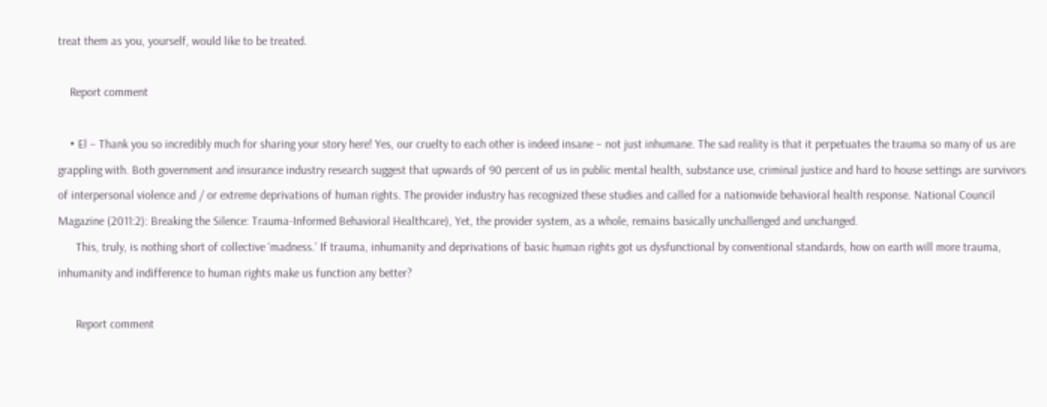treat them as you, yourself, would like to be treated.

    Report comment

    • El – Thank you so incredibly much for sharing your story here! Yes, our cruelty to each other is indeed insane – not just inhumane. The sad reality is that it perpetuates the trauma so many of us are grappling with. Both government and insurance industry research suggest that upwards of 90 percent of us in public mental health, substance use, criminal justice and hard to house settings are survivors of interpersonal violence and / or extreme deprivations of human rights. The provider industry has recognized these studies and called for a nationwide behavioral health response. National Council Magazine (2011:2): Breaking the Silence: Trauma-Informed Behavioral Healthcare), Yet, the provider system, as a whole, remains basically unchallenged and unchanged.
      This, truly, is nothing short of collective ‘madness.’ If trauma, inhumanity and deprivations of basic human rights got us dysfunctional by conventional standards, how on earth will more trauma, inhumanity and indifference to human rights make us function any better?

      Report comment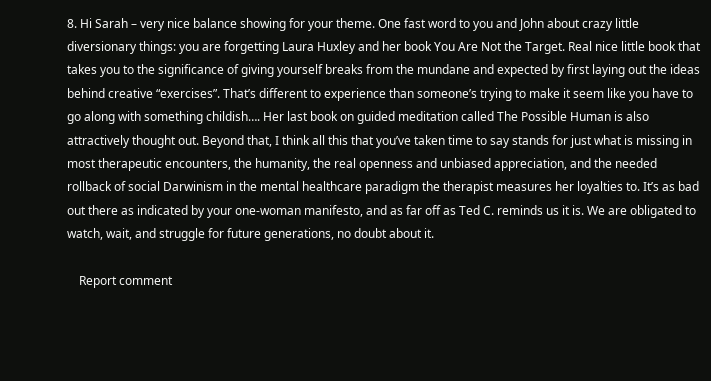8. Hi Sarah – very nice balance showing for your theme. One fast word to you and John about crazy little diversionary things: you are forgetting Laura Huxley and her book You Are Not the Target. Real nice little book that takes you to the significance of giving yourself breaks from the mundane and expected by first laying out the ideas behind creative “exercises”. That’s different to experience than someone’s trying to make it seem like you have to go along with something childish…. Her last book on guided meditation called The Possible Human is also attractively thought out. Beyond that, I think all this that you’ve taken time to say stands for just what is missing in most therapeutic encounters, the humanity, the real openness and unbiased appreciation, and the needed rollback of social Darwinism in the mental healthcare paradigm the therapist measures her loyalties to. It’s as bad out there as indicated by your one-woman manifesto, and as far off as Ted C. reminds us it is. We are obligated to watch, wait, and struggle for future generations, no doubt about it.

    Report comment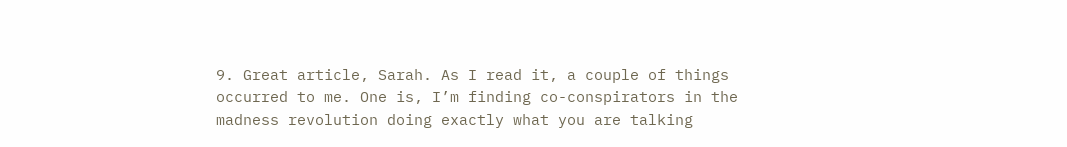9. Great article, Sarah. As I read it, a couple of things occurred to me. One is, I’m finding co-conspirators in the madness revolution doing exactly what you are talking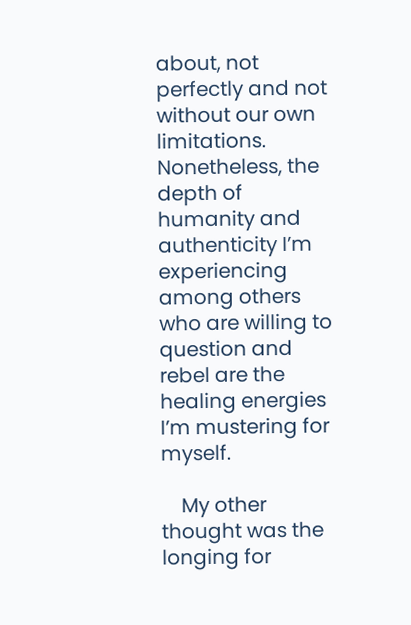about, not perfectly and not without our own limitations. Nonetheless, the depth of humanity and authenticity I’m experiencing among others who are willing to question and rebel are the healing energies I’m mustering for myself.

    My other thought was the longing for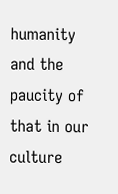humanity and the paucity of that in our culture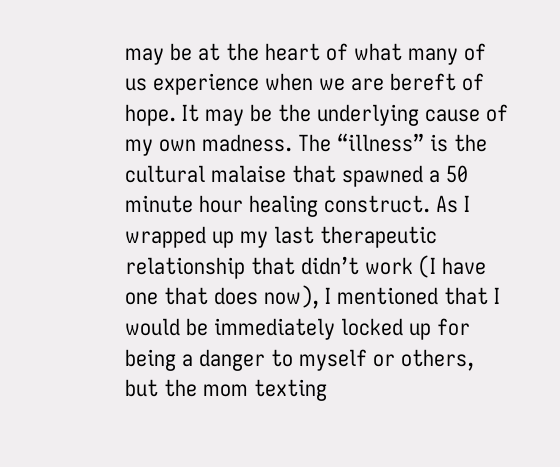may be at the heart of what many of us experience when we are bereft of hope. It may be the underlying cause of my own madness. The “illness” is the cultural malaise that spawned a 50 minute hour healing construct. As I wrapped up my last therapeutic relationship that didn’t work (I have one that does now), I mentioned that I would be immediately locked up for being a danger to myself or others, but the mom texting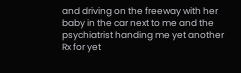and driving on the freeway with her baby in the car next to me and the psychiatrist handing me yet another Rx for yet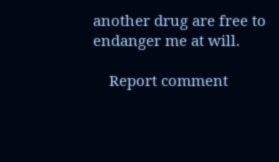another drug are free to endanger me at will.

    Report comment